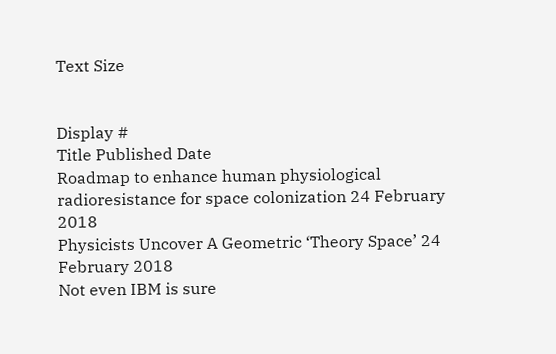Text Size


Display #
Title Published Date
Roadmap to enhance human physiological radioresistance for space colonization 24 February 2018
Physicists Uncover A Geometric ‘Theory Space’ 24 February 2018
Not even IBM is sure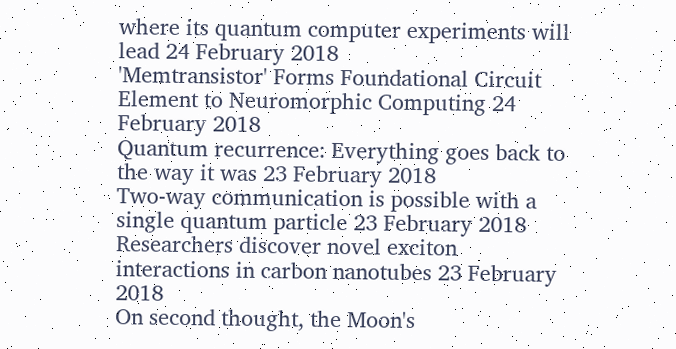where its quantum computer experiments will lead 24 February 2018
'Memtransistor' Forms Foundational Circuit Element to Neuromorphic Computing 24 February 2018
Quantum recurrence: Everything goes back to the way it was 23 February 2018
Two-way communication is possible with a single quantum particle 23 February 2018
Researchers discover novel exciton interactions in carbon nanotubes 23 February 2018
On second thought, the Moon's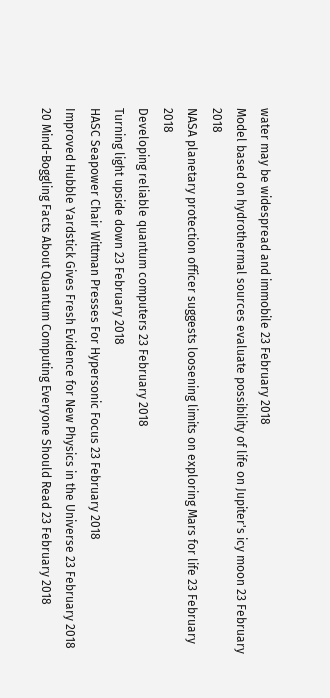water may be widespread and immobile 23 February 2018
Model based on hydrothermal sources evaluate possibility of life on Jupiter's icy moon 23 February 2018
NASA planetary protection officer suggests loosening limits on exploring Mars for life 23 February 2018
Developing reliable quantum computers 23 February 2018
Turning light upside down 23 February 2018
HASC Seapower Chair Wittman Presses For Hypersonic Focus 23 February 2018
Improved Hubble Yardstick Gives Fresh Evidence for New Physics in the Universe 23 February 2018
20 Mind-Boggling Facts About Quantum Computing Everyone Should Read 23 February 2018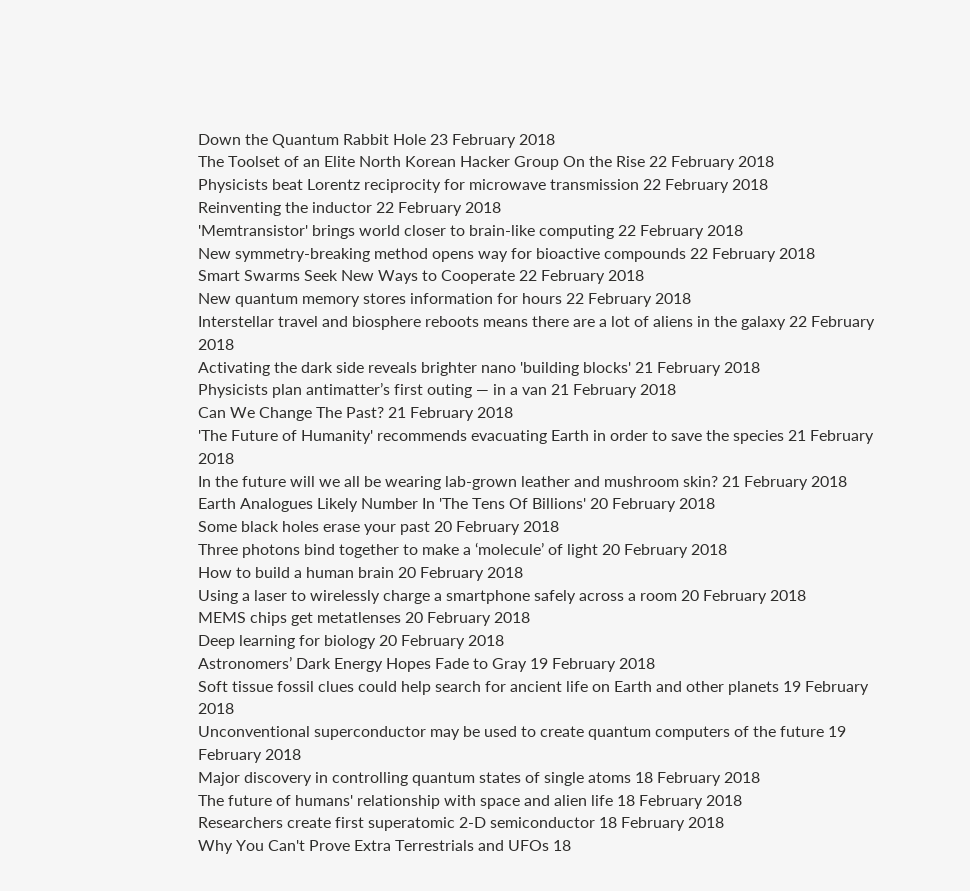Down the Quantum Rabbit Hole 23 February 2018
The Toolset of an Elite North Korean Hacker Group On the Rise 22 February 2018
Physicists beat Lorentz reciprocity for microwave transmission 22 February 2018
Reinventing the inductor 22 February 2018
'Memtransistor' brings world closer to brain-like computing 22 February 2018
New symmetry-breaking method opens way for bioactive compounds 22 February 2018
Smart Swarms Seek New Ways to Cooperate 22 February 2018
New quantum memory stores information for hours 22 February 2018
Interstellar travel and biosphere reboots means there are a lot of aliens in the galaxy 22 February 2018
Activating the dark side reveals brighter nano 'building blocks' 21 February 2018
Physicists plan antimatter’s first outing — in a van 21 February 2018
Can We Change The Past? 21 February 2018
'The Future of Humanity' recommends evacuating Earth in order to save the species 21 February 2018
In the future will we all be wearing lab-grown leather and mushroom skin? 21 February 2018
Earth Analogues Likely Number In 'The Tens Of Billions' 20 February 2018
Some black holes erase your past 20 February 2018
Three photons bind together to make a ‘molecule’ of light 20 February 2018
How to build a human brain 20 February 2018
Using a laser to wirelessly charge a smartphone safely across a room 20 February 2018
MEMS chips get metatlenses 20 February 2018
Deep learning for biology 20 February 2018
Astronomers’ Dark Energy Hopes Fade to Gray 19 February 2018
Soft tissue fossil clues could help search for ancient life on Earth and other planets 19 February 2018
Unconventional superconductor may be used to create quantum computers of the future 19 February 2018
Major discovery in controlling quantum states of single atoms 18 February 2018
The future of humans' relationship with space and alien life 18 February 2018
Researchers create first superatomic 2-D semiconductor 18 February 2018
Why You Can't Prove Extra Terrestrials and UFOs 18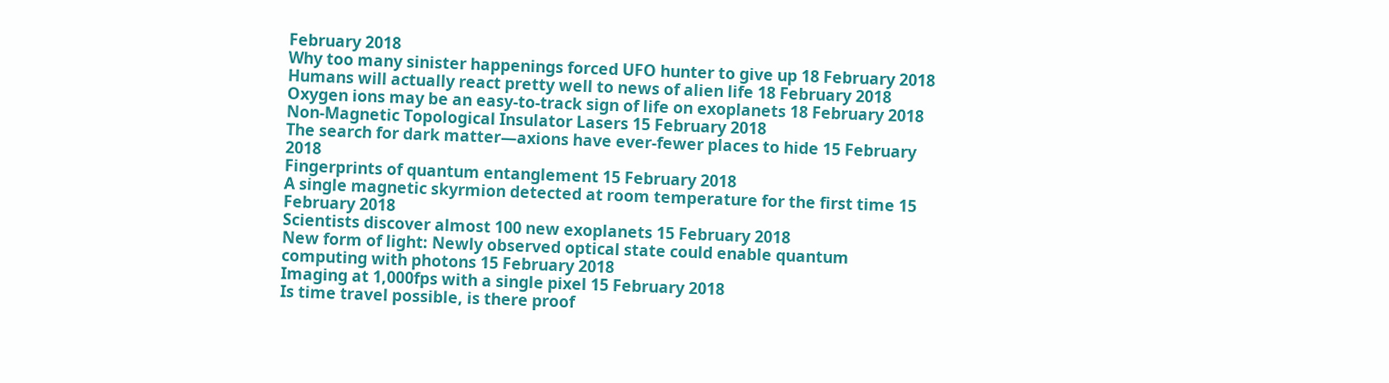February 2018
Why too many sinister happenings forced UFO hunter to give up 18 February 2018
Humans will actually react pretty well to news of alien life 18 February 2018
Oxygen ions may be an easy-to-track sign of life on exoplanets 18 February 2018
Non-Magnetic Topological Insulator Lasers 15 February 2018
The search for dark matter—axions have ever-fewer places to hide 15 February 2018
Fingerprints of quantum entanglement 15 February 2018
A single magnetic skyrmion detected at room temperature for the first time 15 February 2018
Scientists discover almost 100 new exoplanets 15 February 2018
New form of light: Newly observed optical state could enable quantum computing with photons 15 February 2018
Imaging at 1,000fps with a single pixel 15 February 2018
Is time travel possible, is there proof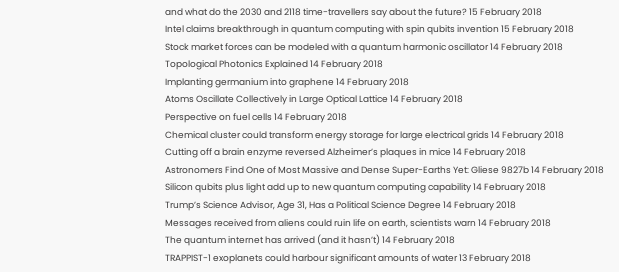and what do the 2030 and 2118 time-travellers say about the future? 15 February 2018
Intel claims breakthrough in quantum computing with spin qubits invention 15 February 2018
Stock market forces can be modeled with a quantum harmonic oscillator 14 February 2018
Topological Photonics Explained 14 February 2018
Implanting germanium into graphene 14 February 2018
Atoms Oscillate Collectively in Large Optical Lattice 14 February 2018
Perspective on fuel cells 14 February 2018
Chemical cluster could transform energy storage for large electrical grids 14 February 2018
Cutting off a brain enzyme reversed Alzheimer’s plaques in mice 14 February 2018
Astronomers Find One of Most Massive and Dense Super-Earths Yet: Gliese 9827b 14 February 2018
Silicon qubits plus light add up to new quantum computing capability 14 February 2018
Trump’s Science Advisor, Age 31, Has a Political Science Degree 14 February 2018
Messages received from aliens could ruin life on earth, scientists warn 14 February 2018
The quantum internet has arrived (and it hasn’t) 14 February 2018
TRAPPIST-1 exoplanets could harbour significant amounts of water 13 February 2018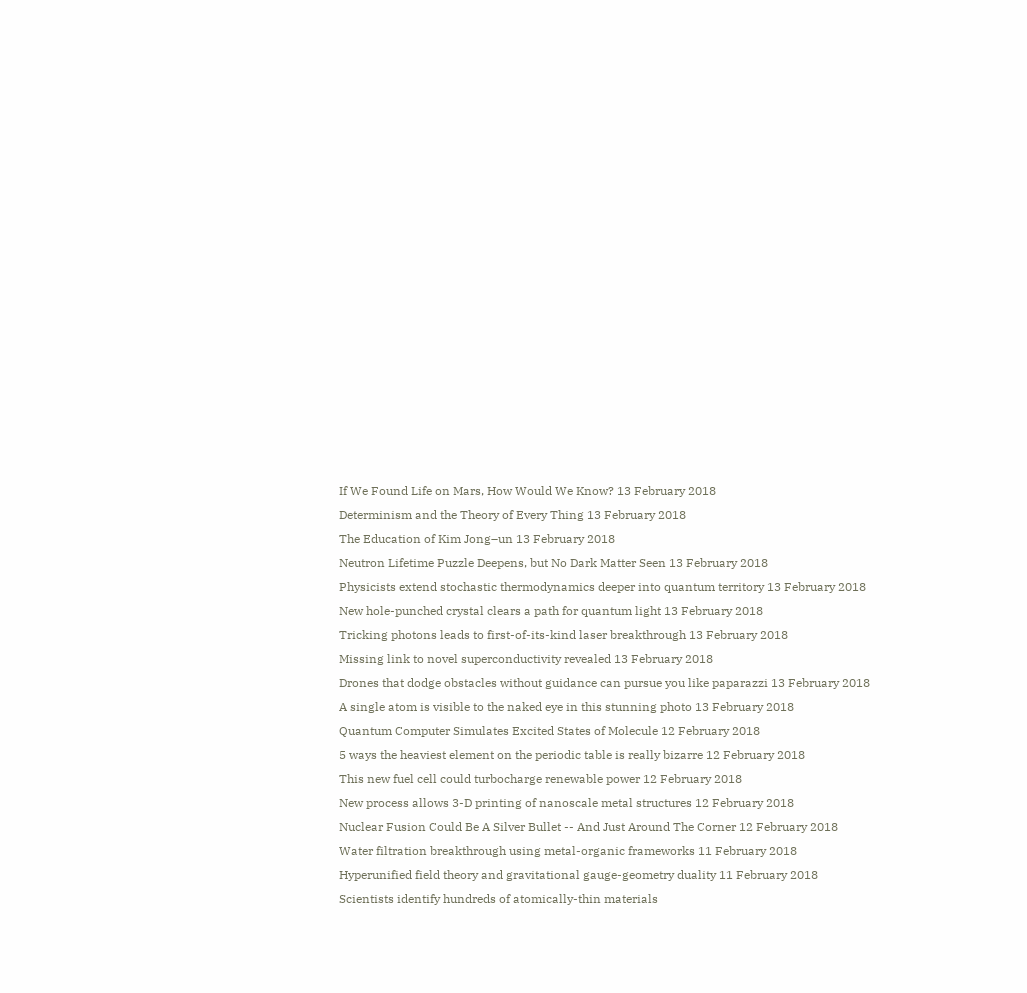If We Found Life on Mars, How Would We Know? 13 February 2018
Determinism and the Theory of Every Thing 13 February 2018
The Education of Kim Jong–un 13 February 2018
Neutron Lifetime Puzzle Deepens, but No Dark Matter Seen 13 February 2018
Physicists extend stochastic thermodynamics deeper into quantum territory 13 February 2018
New hole-punched crystal clears a path for quantum light 13 February 2018
Tricking photons leads to first-of-its-kind laser breakthrough 13 February 2018
Missing link to novel superconductivity revealed 13 February 2018
Drones that dodge obstacles without guidance can pursue you like paparazzi 13 February 2018
A single atom is visible to the naked eye in this stunning photo 13 February 2018
Quantum Computer Simulates Excited States of Molecule 12 February 2018
5 ways the heaviest element on the periodic table is really bizarre 12 February 2018
This new fuel cell could turbocharge renewable power 12 February 2018
New process allows 3-D printing of nanoscale metal structures 12 February 2018
Nuclear Fusion Could Be A Silver Bullet -- And Just Around The Corner 12 February 2018
Water filtration breakthrough using metal-organic frameworks 11 February 2018
Hyperunified field theory and gravitational gauge-geometry duality 11 February 2018
Scientists identify hundreds of atomically-thin materials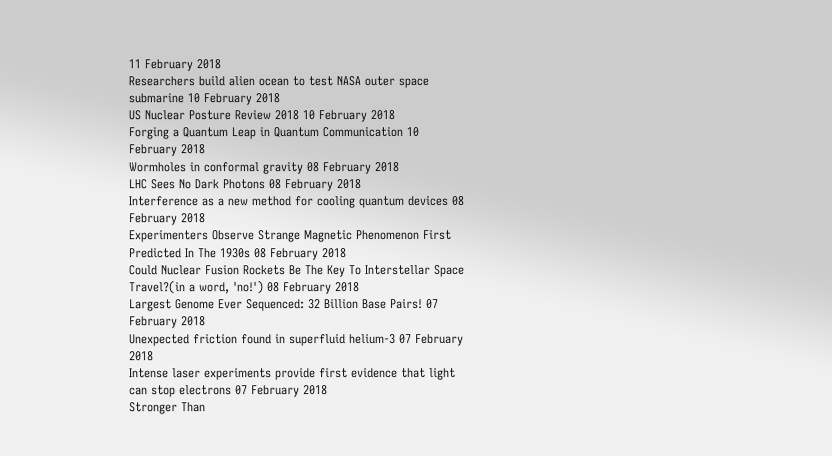11 February 2018
Researchers build alien ocean to test NASA outer space submarine 10 February 2018
US Nuclear Posture Review 2018 10 February 2018
Forging a Quantum Leap in Quantum Communication 10 February 2018
Wormholes in conformal gravity 08 February 2018
LHC Sees No Dark Photons 08 February 2018
Interference as a new method for cooling quantum devices 08 February 2018
Experimenters Observe Strange Magnetic Phenomenon First Predicted In The 1930s 08 February 2018
Could Nuclear Fusion Rockets Be The Key To Interstellar Space Travel?(in a word, 'no!') 08 February 2018
Largest Genome Ever Sequenced: 32 Billion Base Pairs! 07 February 2018
Unexpected friction found in superfluid helium-3 07 February 2018
Intense laser experiments provide first evidence that light can stop electrons 07 February 2018
Stronger Than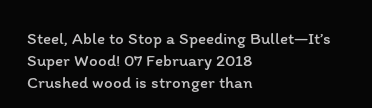Steel, Able to Stop a Speeding Bullet—It’s Super Wood! 07 February 2018
Crushed wood is stronger than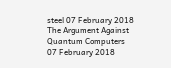steel 07 February 2018
The Argument Against Quantum Computers 07 February 2018